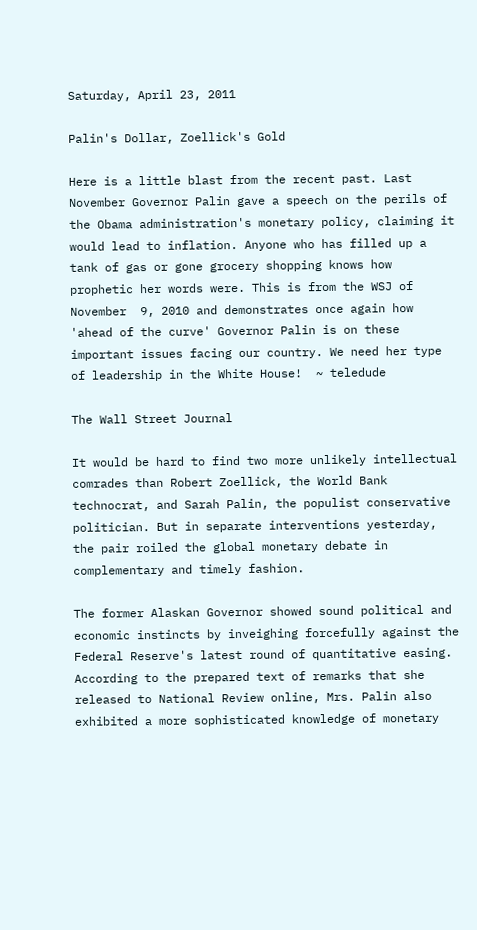Saturday, April 23, 2011

Palin's Dollar, Zoellick's Gold

Here is a little blast from the recent past. Last November Governor Palin gave a speech on the perils of the Obama administration's monetary policy, claiming it would lead to inflation. Anyone who has filled up a tank of gas or gone grocery shopping knows how prophetic her words were. This is from the WSJ of November  9, 2010 and demonstrates once again how 'ahead of the curve' Governor Palin is on these important issues facing our country. We need her type of leadership in the White House!  ~ teledude

The Wall Street Journal

It would be hard to find two more unlikely intellectual comrades than Robert Zoellick, the World Bank technocrat, and Sarah Palin, the populist conservative politician. But in separate interventions yesterday, the pair roiled the global monetary debate in complementary and timely fashion.

The former Alaskan Governor showed sound political and economic instincts by inveighing forcefully against the Federal Reserve's latest round of quantitative easing. According to the prepared text of remarks that she released to National Review online, Mrs. Palin also exhibited a more sophisticated knowledge of monetary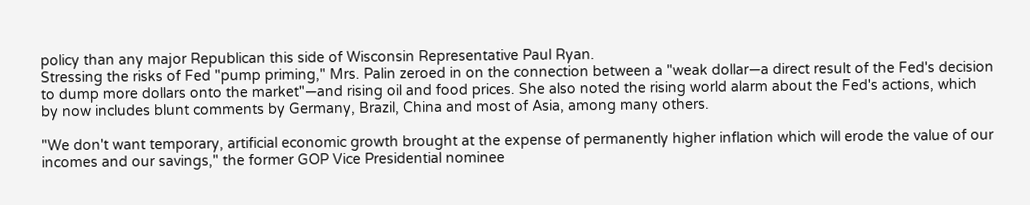policy than any major Republican this side of Wisconsin Representative Paul Ryan.
Stressing the risks of Fed "pump priming," Mrs. Palin zeroed in on the connection between a "weak dollar—a direct result of the Fed's decision to dump more dollars onto the market"—and rising oil and food prices. She also noted the rising world alarm about the Fed's actions, which by now includes blunt comments by Germany, Brazil, China and most of Asia, among many others.

"We don't want temporary, artificial economic growth brought at the expense of permanently higher inflation which will erode the value of our incomes and our savings," the former GOP Vice Presidential nominee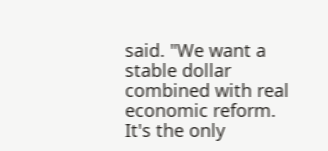said. "We want a stable dollar combined with real economic reform. It's the only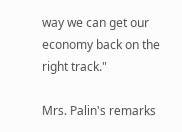way we can get our economy back on the right track."

Mrs. Palin's remarks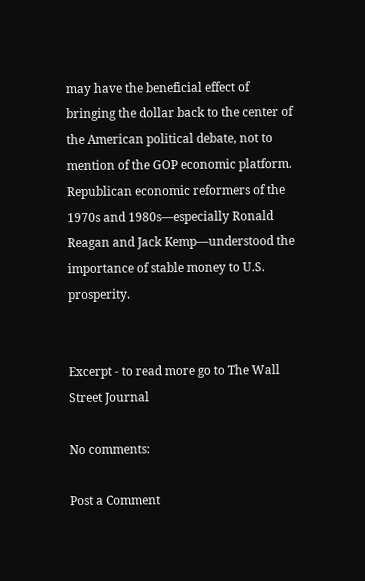may have the beneficial effect of bringing the dollar back to the center of the American political debate, not to mention of the GOP economic platform. Republican economic reformers of the 1970s and 1980s—especially Ronald Reagan and Jack Kemp—understood the importance of stable money to U.S. prosperity.


Excerpt - to read more go to The Wall Street Journal

No comments:

Post a Comment